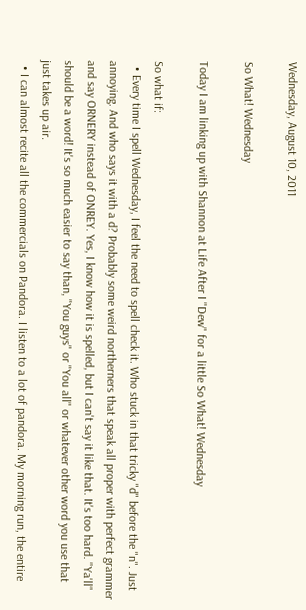Wednesday, August 10, 2011

So What! Wednesday

Today I am linking up with Shannon at Life After I "Dew" for a little So What! Wednesday

So what if:
  • Every time I spell Wednesday, I feel the need to spell check it. Who stuck in that tricky "d" before the "n". Just annoying. And who says it with a d? Probably some weird northerners that speak all proper with perfect grammer and say ORNERY instead of ONREY. Yes, I know how it is spelled, but I can't say it like that. It's too hard. "Ya'll" should be a word! It's so much easier to say than, "You guys" or "You all" or whatever other word you use that just takes up air.
  • I can almost recite all the commercials on Pandora. I listen to a lot of pandora. My morning run, the entire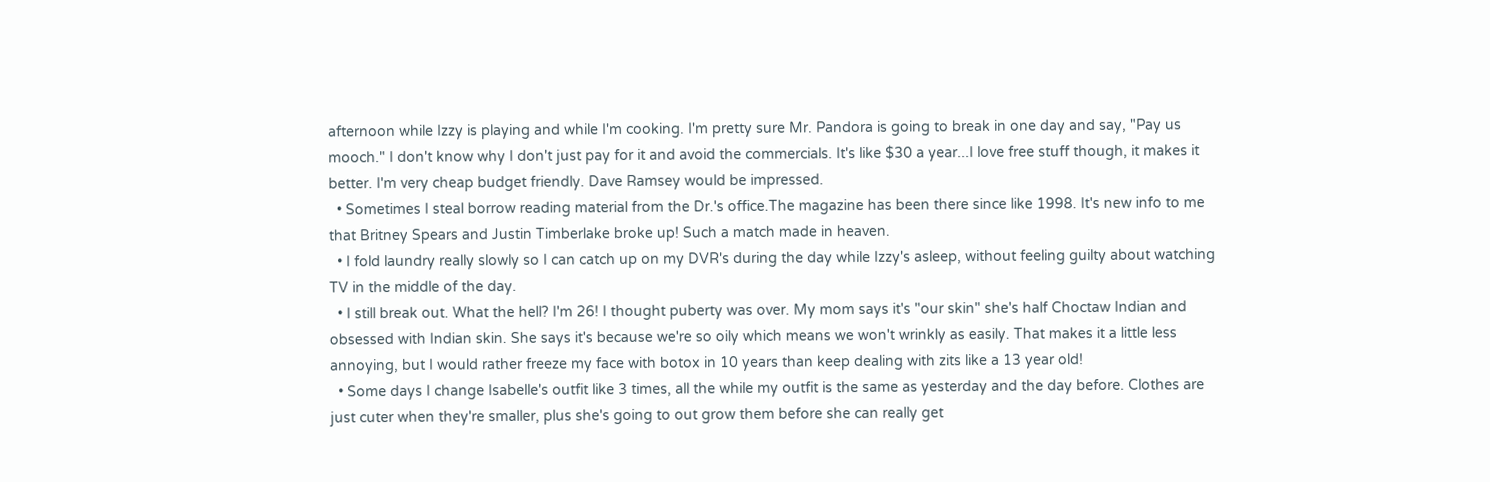afternoon while Izzy is playing and while I'm cooking. I'm pretty sure Mr. Pandora is going to break in one day and say, "Pay us mooch." I don't know why I don't just pay for it and avoid the commercials. It's like $30 a year...I love free stuff though, it makes it better. I'm very cheap budget friendly. Dave Ramsey would be impressed.
  • Sometimes I steal borrow reading material from the Dr.'s office.The magazine has been there since like 1998. It's new info to me that Britney Spears and Justin Timberlake broke up! Such a match made in heaven.
  • I fold laundry really slowly so I can catch up on my DVR's during the day while Izzy's asleep, without feeling guilty about watching TV in the middle of the day.
  • I still break out. What the hell? I'm 26! I thought puberty was over. My mom says it's "our skin" she's half Choctaw Indian and obsessed with Indian skin. She says it's because we're so oily which means we won't wrinkly as easily. That makes it a little less annoying, but I would rather freeze my face with botox in 10 years than keep dealing with zits like a 13 year old!
  • Some days I change Isabelle's outfit like 3 times, all the while my outfit is the same as yesterday and the day before. Clothes are just cuter when they're smaller, plus she's going to out grow them before she can really get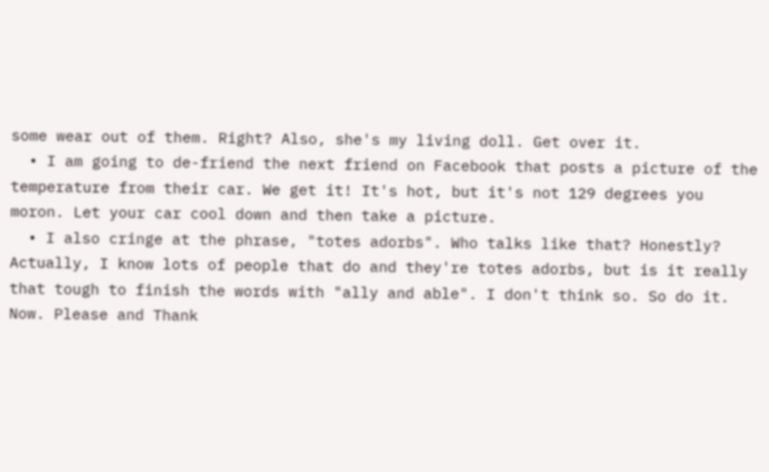some wear out of them. Right? Also, she's my living doll. Get over it.
  • I am going to de-friend the next friend on Facebook that posts a picture of the temperature from their car. We get it! It's hot, but it's not 129 degrees you moron. Let your car cool down and then take a picture.
  • I also cringe at the phrase, "totes adorbs". Who talks like that? Honestly? Actually, I know lots of people that do and they're totes adorbs, but is it really that tough to finish the words with "ally and able". I don't think so. So do it. Now. Please and Thank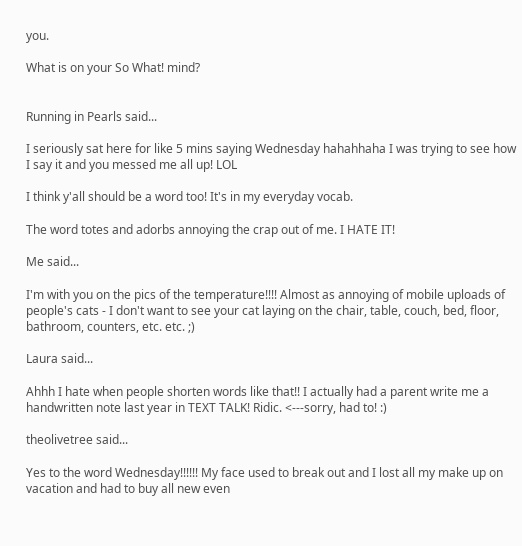you.

What is on your So What! mind?


Running in Pearls said...

I seriously sat here for like 5 mins saying Wednesday hahahhaha I was trying to see how I say it and you messed me all up! LOL

I think y'all should be a word too! It's in my everyday vocab.

The word totes and adorbs annoying the crap out of me. I HATE IT!

Me said...

I'm with you on the pics of the temperature!!!! Almost as annoying of mobile uploads of people's cats - I don't want to see your cat laying on the chair, table, couch, bed, floor, bathroom, counters, etc. etc. ;)

Laura said...

Ahhh I hate when people shorten words like that!! I actually had a parent write me a handwritten note last year in TEXT TALK! Ridic. <---sorry, had to! :)

theolivetree said...

Yes to the word Wednesday!!!!!! My face used to break out and I lost all my make up on vacation and had to buy all new even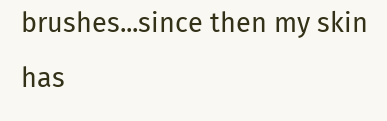brushes...since then my skin has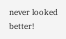never looked better!